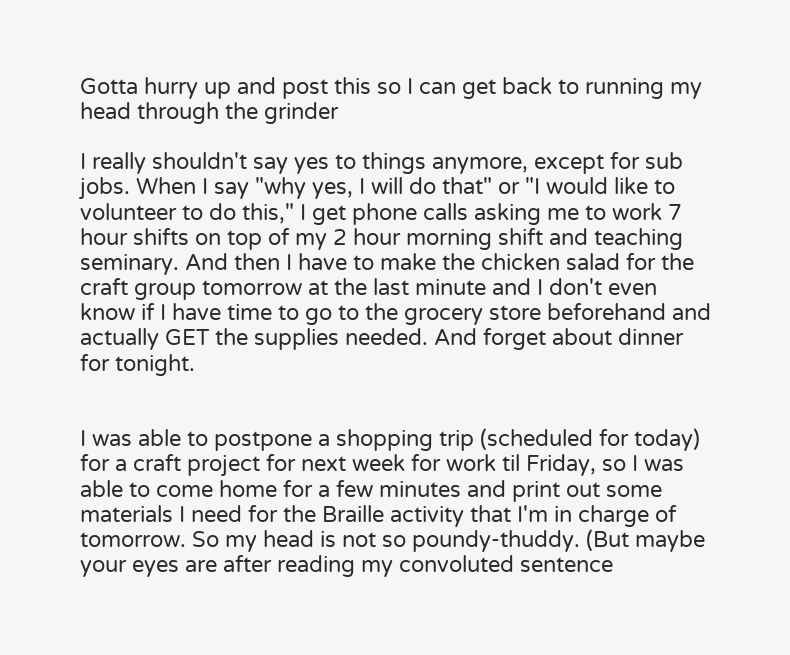Gotta hurry up and post this so I can get back to running my head through the grinder

I really shouldn't say yes to things anymore, except for sub jobs. When I say "why yes, I will do that" or "I would like to volunteer to do this," I get phone calls asking me to work 7 hour shifts on top of my 2 hour morning shift and teaching seminary. And then I have to make the chicken salad for the craft group tomorrow at the last minute and I don't even know if I have time to go to the grocery store beforehand and actually GET the supplies needed. And forget about dinner for tonight.


I was able to postpone a shopping trip (scheduled for today) for a craft project for next week for work til Friday, so I was able to come home for a few minutes and print out some materials I need for the Braille activity that I'm in charge of tomorrow. So my head is not so poundy-thuddy. (But maybe your eyes are after reading my convoluted sentence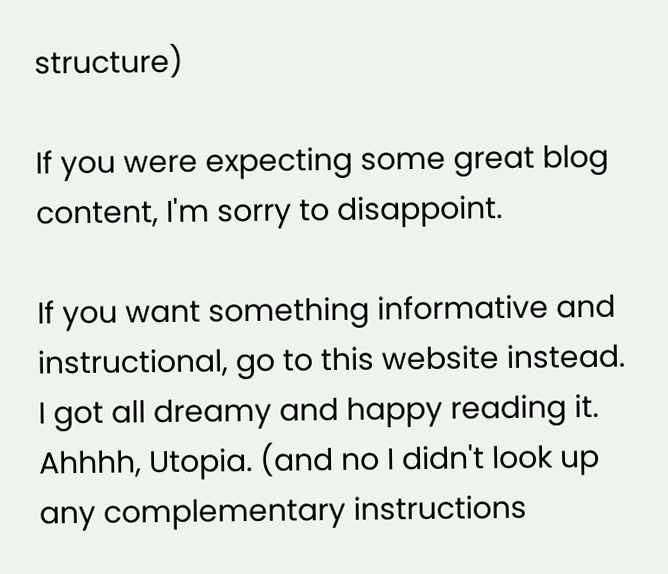structure)

If you were expecting some great blog content, I'm sorry to disappoint.

If you want something informative and instructional, go to this website instead. I got all dreamy and happy reading it. Ahhhh, Utopia. (and no I didn't look up any complementary instructions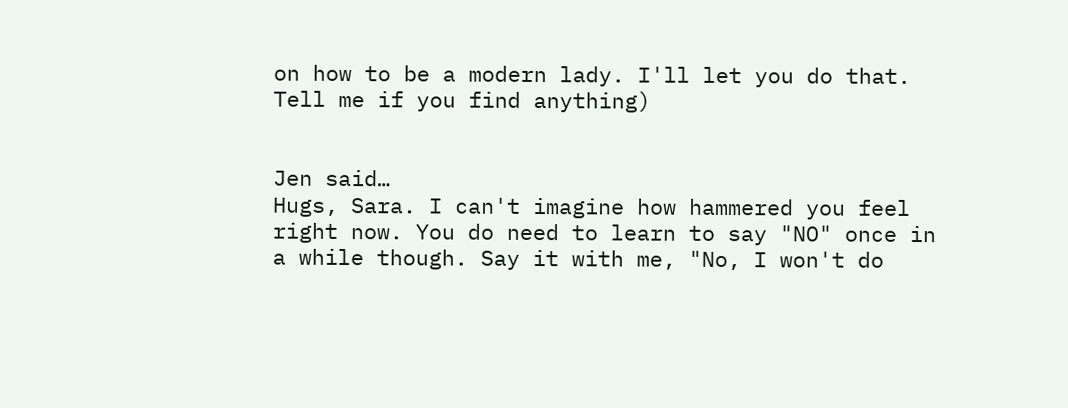on how to be a modern lady. I'll let you do that. Tell me if you find anything)


Jen said…
Hugs, Sara. I can't imagine how hammered you feel right now. You do need to learn to say "NO" once in a while though. Say it with me, "No, I won't do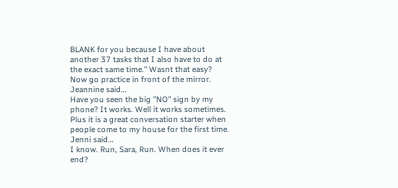BLANK for you because I have about another 37 tasks that I also have to do at the exact same time." Wasnt that easy? Now go practice in front of the mirror.
Jeannine said…
Have you seen the big "NO" sign by my phone? It works. Well it works sometimes. Plus it is a great conversation starter when people come to my house for the first time.
Jenni said…
I know. Run, Sara, Run. When does it ever end?